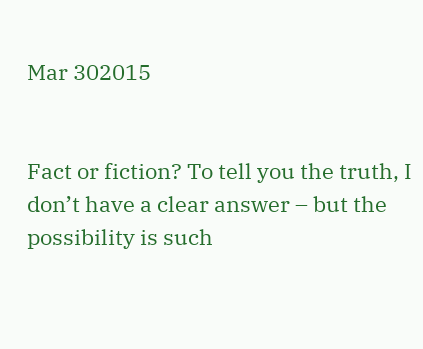Mar 302015


Fact or fiction? To tell you the truth, I don’t have a clear answer – but the possibility is such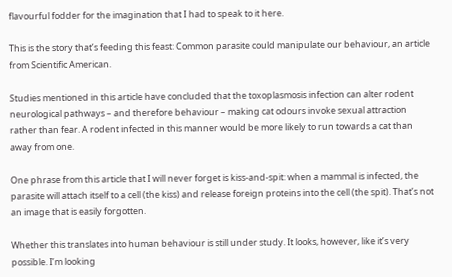flavourful fodder for the imagination that I had to speak to it here.

This is the story that’s feeding this feast: Common parasite could manipulate our behaviour, an article from Scientific American.

Studies mentioned in this article have concluded that the toxoplasmosis infection can alter rodent neurological pathways – and therefore behaviour – making cat odours invoke sexual attraction rather than fear. A rodent infected in this manner would be more likely to run towards a cat than away from one.

One phrase from this article that I will never forget is kiss-and-spit: when a mammal is infected, the parasite will attach itself to a cell (the kiss) and release foreign proteins into the cell (the spit). That’s not an image that is easily forgotten.

Whether this translates into human behaviour is still under study. It looks, however, like it’s very possible. I’m looking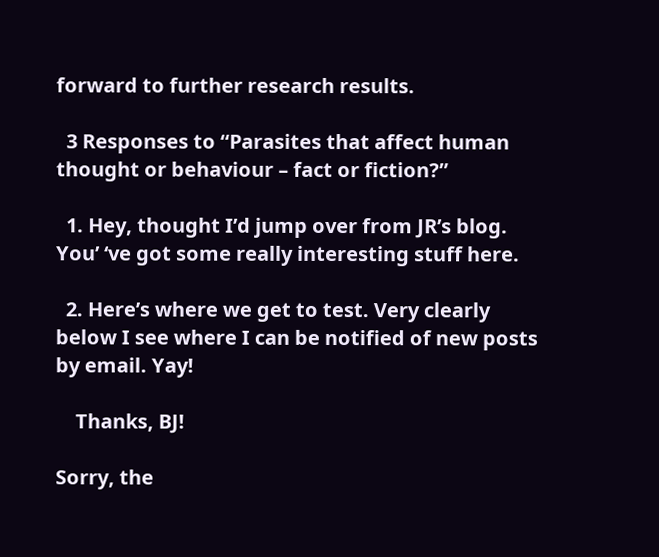forward to further research results.

  3 Responses to “Parasites that affect human thought or behaviour – fact or fiction?”

  1. Hey, thought I’d jump over from JR’s blog. You’ ‘ve got some really interesting stuff here.

  2. Here’s where we get to test. Very clearly below I see where I can be notified of new posts by email. Yay!

    Thanks, BJ!

Sorry, the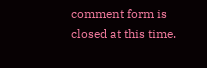comment form is closed at this time.